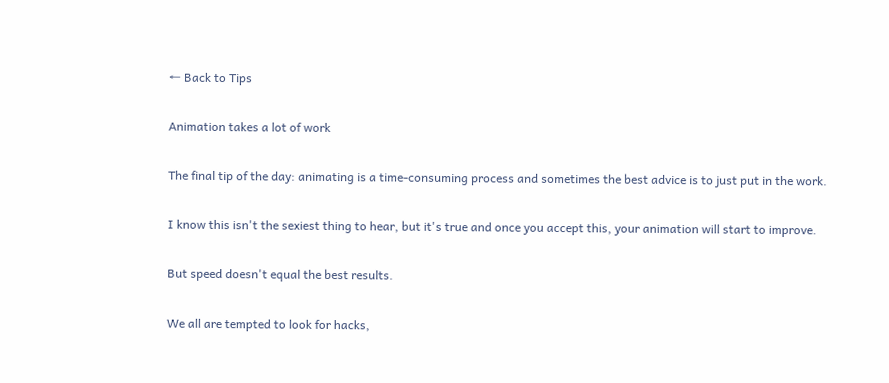← Back to Tips

Animation takes a lot of work

The final tip of the day: animating is a time-consuming process and sometimes the best advice is to just put in the work.

I know this isn't the sexiest thing to hear, but it's true and once you accept this, your animation will start to improve.

But speed doesn't equal the best results.

We all are tempted to look for hacks,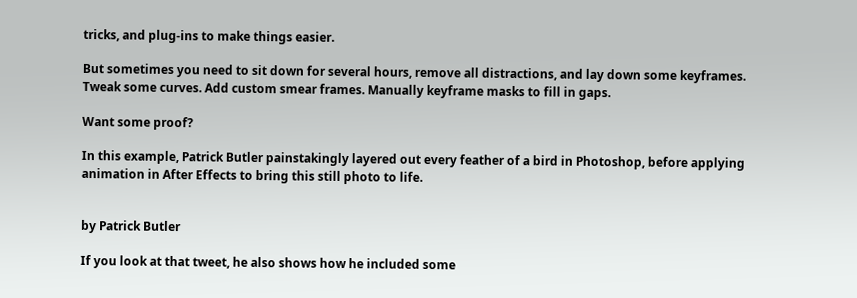tricks, and plug-ins to make things easier.

But sometimes you need to sit down for several hours, remove all distractions, and lay down some keyframes. Tweak some curves. Add custom smear frames. Manually keyframe masks to fill in gaps.

Want some proof?

In this example, Patrick Butler painstakingly layered out every feather of a bird in Photoshop, before applying animation in After Effects to bring this still photo to life.


by Patrick Butler

If you look at that tweet, he also shows how he included some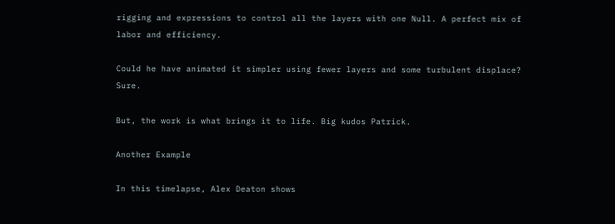rigging and expressions to control all the layers with one Null. A perfect mix of labor and efficiency.

Could he have animated it simpler using fewer layers and some turbulent displace? Sure.

But, the work is what brings it to life. Big kudos Patrick.

Another Example

In this timelapse, Alex Deaton shows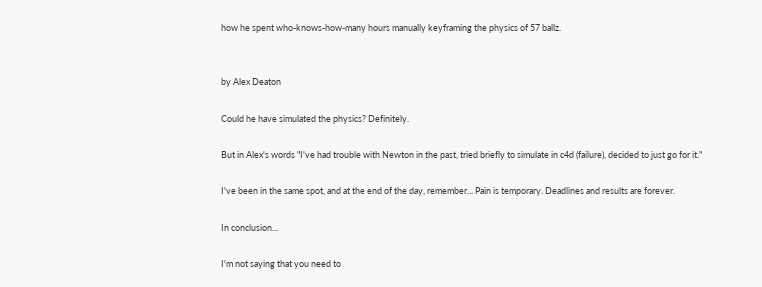how he spent who-knows-how-many hours manually keyframing the physics of 57 ballz.


by Alex Deaton

Could he have simulated the physics? Definitely.

But in Alex's words "I've had trouble with Newton in the past, tried briefly to simulate in c4d (failure), decided to just go for it."

I've been in the same spot, and at the end of the day, remember... Pain is temporary. Deadlines and results are forever.

In conclusion...

I'm not saying that you need to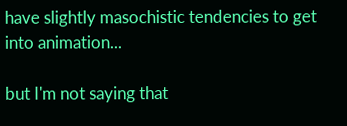have slightly masochistic tendencies to get into animation...

but I'm not saying that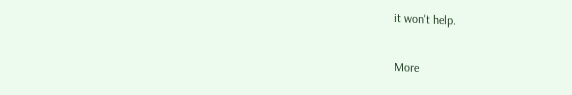it won't help.

More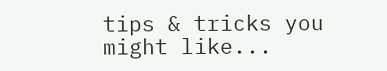tips & tricks you might like...